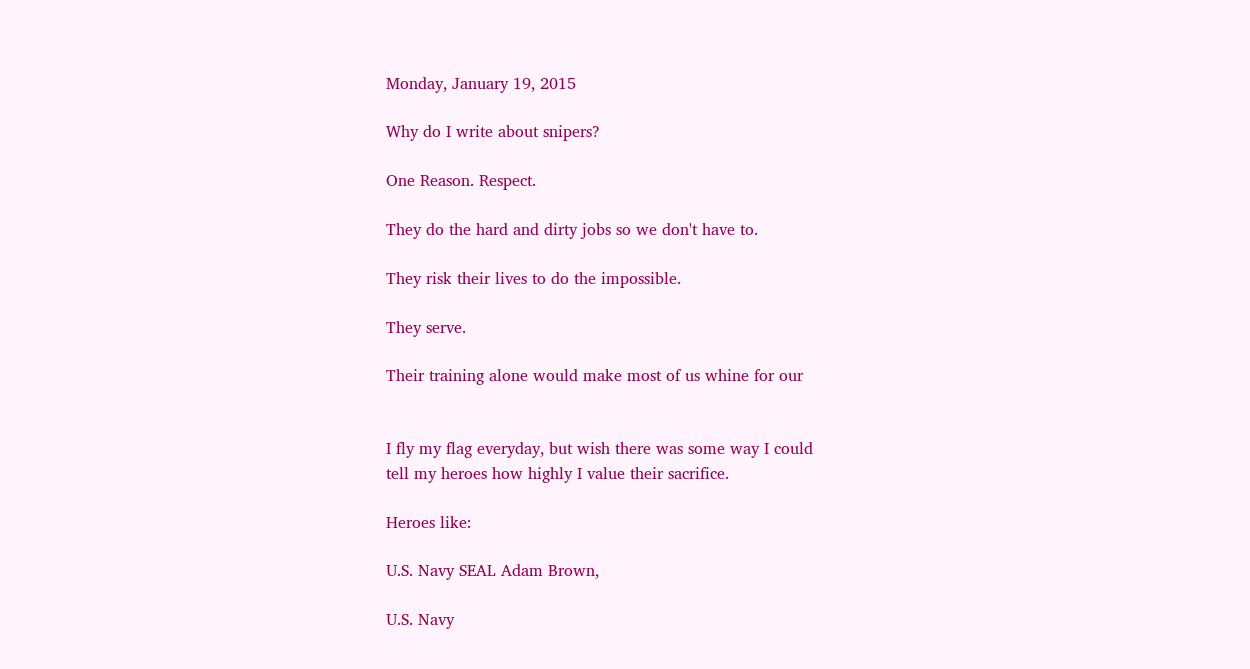Monday, January 19, 2015

Why do I write about snipers?

One Reason. Respect.

They do the hard and dirty jobs so we don't have to.

They risk their lives to do the impossible.

They serve.

Their training alone would make most of us whine for our


I fly my flag everyday, but wish there was some way I could
tell my heroes how highly I value their sacrifice.

Heroes like:

U.S. Navy SEAL Adam Brown,

U.S. Navy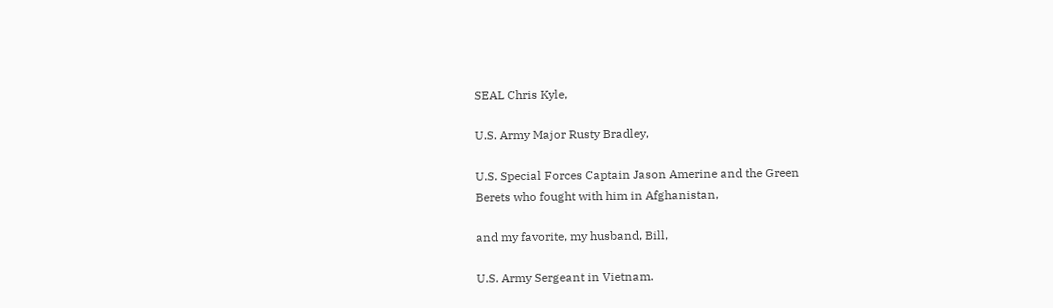SEAL Chris Kyle,

U.S. Army Major Rusty Bradley,

U.S. Special Forces Captain Jason Amerine and the Green
Berets who fought with him in Afghanistan,

and my favorite, my husband, Bill,

U.S. Army Sergeant in Vietnam.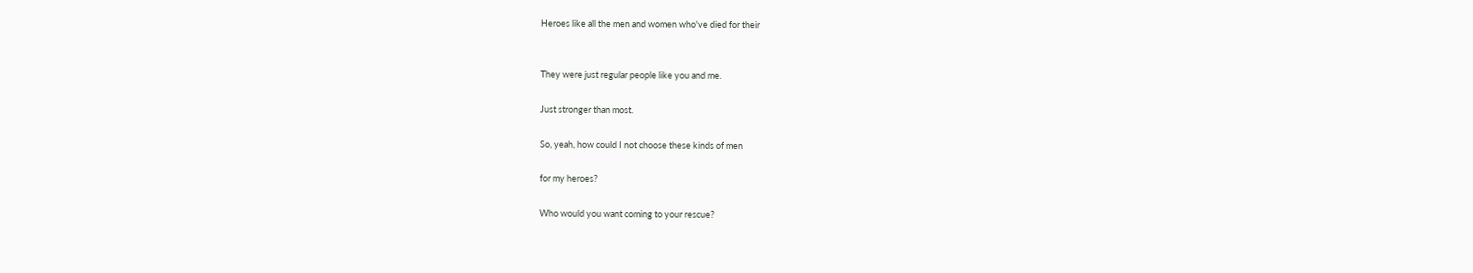Heroes like all the men and women who've died for their


They were just regular people like you and me.

Just stronger than most.

So, yeah, how could I not choose these kinds of men

for my heroes?

Who would you want coming to your rescue?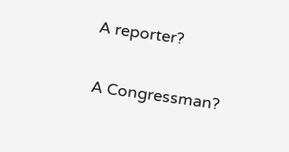A reporter?

A Congressman?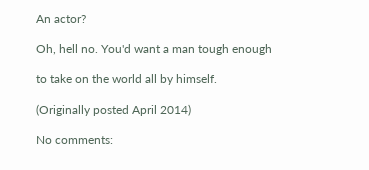An actor?

Oh, hell no. You'd want a man tough enough

to take on the world all by himself.

(Originally posted April 2014)

No comments: